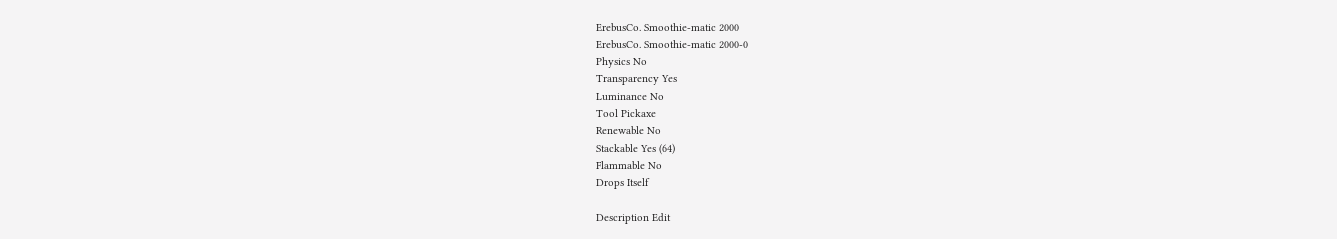ErebusCo. Smoothie-matic 2000
ErebusCo. Smoothie-matic 2000-0
Physics No
Transparency Yes
Luminance No
Tool Pickaxe
Renewable No
Stackable Yes (64)
Flammable No
Drops Itself

Description Edit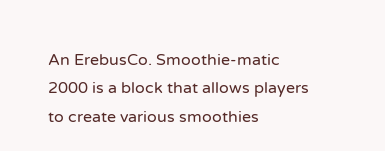An ErebusCo. Smoothie-matic 2000 is a block that allows players to create various smoothies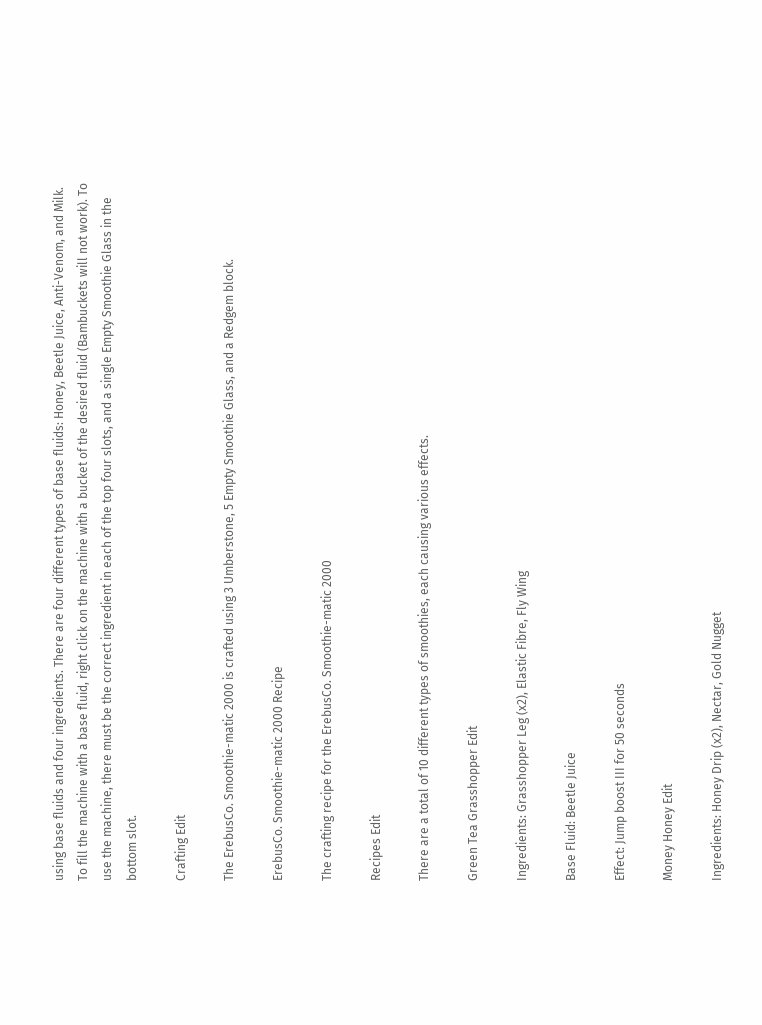using base fluids and four ingredients. There are four different types of base fluids: Honey, Beetle Juice, Anti-Venom, and Milk. To fill the machine with a base fluid, right click on the machine with a bucket of the desired fluid (Bambuckets will not work). To use the machine, there must be the correct ingredient in each of the top four slots, and a single Empty Smoothie Glass in the bottom slot.

Crafting Edit

The ErebusCo. Smoothie-matic 2000 is crafted using 3 Umberstone, 5 Empty Smoothie Glass, and a Redgem block.

ErebusCo. Smoothie-matic 2000 Recipe

The crafting recipe for the ErebusCo. Smoothie-matic 2000

Recipes Edit

There are a total of 10 different types of smoothies, each causing various effects.

Green Tea Grasshopper Edit

Ingredients: Grasshopper Leg (x2), Elastic Fibre, Fly Wing

Base Fluid: Beetle Juice

Effect: Jump boost III for 50 seconds

Money Honey Edit

Ingredients: Honey Drip (x2), Nectar, Gold Nugget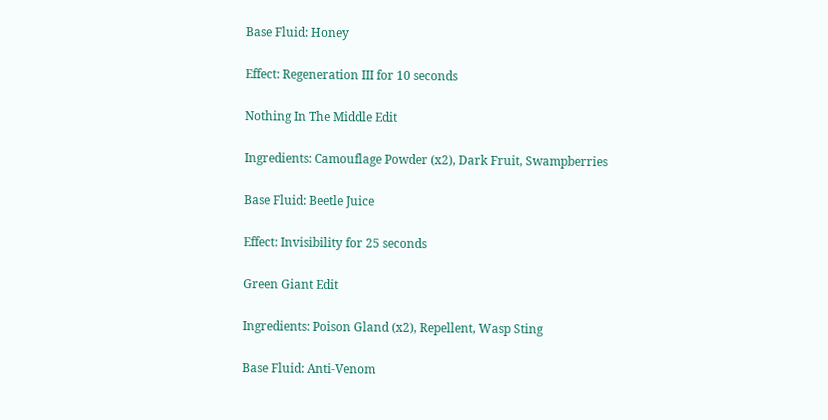Base Fluid: Honey

Effect: Regeneration III for 10 seconds

Nothing In The Middle Edit

Ingredients: Camouflage Powder (x2), Dark Fruit, Swampberries

Base Fluid: Beetle Juice

Effect: Invisibility for 25 seconds

Green Giant Edit

Ingredients: Poison Gland (x2), Repellent, Wasp Sting

Base Fluid: Anti-Venom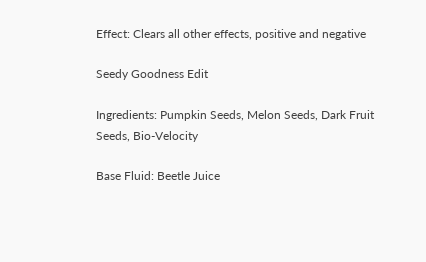Effect: Clears all other effects, positive and negative

Seedy Goodness Edit

Ingredients: Pumpkin Seeds, Melon Seeds, Dark Fruit Seeds, Bio-Velocity

Base Fluid: Beetle Juice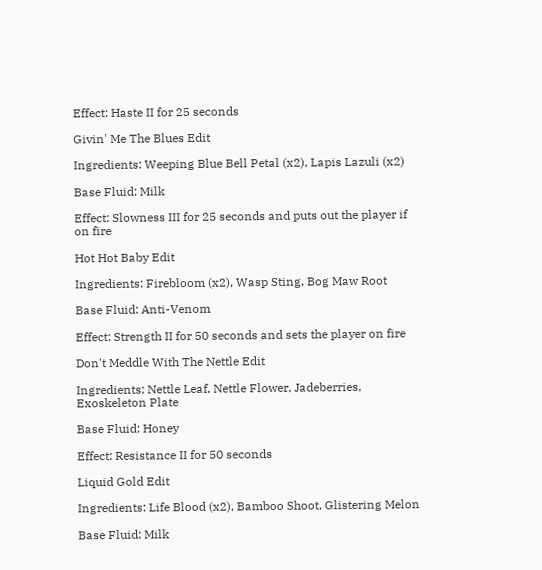Effect: Haste II for 25 seconds

Givin' Me The Blues Edit

Ingredients: Weeping Blue Bell Petal (x2), Lapis Lazuli (x2)

Base Fluid: Milk

Effect: Slowness III for 25 seconds and puts out the player if on fire

Hot Hot Baby Edit

Ingredients: Firebloom (x2), Wasp Sting, Bog Maw Root

Base Fluid: Anti-Venom

Effect: Strength II for 50 seconds and sets the player on fire

Don't Meddle With The Nettle Edit

Ingredients: Nettle Leaf, Nettle Flower, Jadeberries, Exoskeleton Plate

Base Fluid: Honey

Effect: Resistance II for 50 seconds

Liquid Gold Edit

Ingredients: Life Blood (x2), Bamboo Shoot, Glistering Melon

Base Fluid: Milk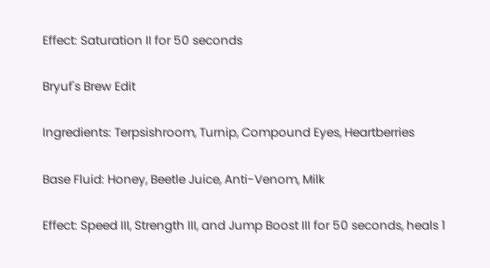Effect: Saturation II for 50 seconds

Bryuf's Brew Edit

Ingredients: Terpsishroom, Turnip, Compound Eyes, Heartberries

Base Fluid: Honey, Beetle Juice, Anti-Venom, Milk

Effect: Speed III, Strength III, and Jump Boost III for 50 seconds, heals 1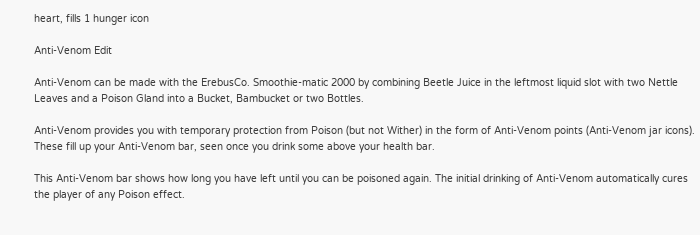heart, fills 1 hunger icon

Anti-Venom Edit

Anti-Venom can be made with the ErebusCo. Smoothie-matic 2000 by combining Beetle Juice in the leftmost liquid slot with two Nettle Leaves and a Poison Gland into a Bucket, Bambucket or two Bottles.

Anti-Venom provides you with temporary protection from Poison (but not Wither) in the form of Anti-Venom points (Anti-Venom jar icons). These fill up your Anti-Venom bar, seen once you drink some above your health bar.

This Anti-Venom bar shows how long you have left until you can be poisoned again. The initial drinking of Anti-Venom automatically cures the player of any Poison effect.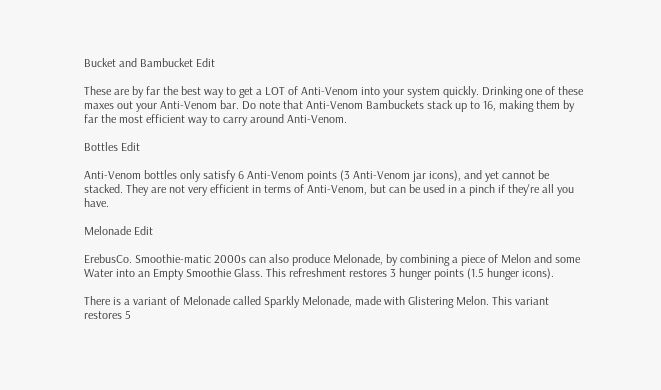Bucket and Bambucket Edit

These are by far the best way to get a LOT of Anti-Venom into your system quickly. Drinking one of these maxes out your Anti-Venom bar. Do note that Anti-Venom Bambuckets stack up to 16, making them by far the most efficient way to carry around Anti-Venom.

Bottles Edit

Anti-Venom bottles only satisfy 6 Anti-Venom points (3 Anti-Venom jar icons), and yet cannot be stacked. They are not very efficient in terms of Anti-Venom, but can be used in a pinch if they're all you have.

Melonade Edit

ErebusCo. Smoothie-matic 2000s can also produce Melonade, by combining a piece of Melon and some Water into an Empty Smoothie Glass. This refreshment restores 3 hunger points (1.5 hunger icons).

There is a variant of Melonade called Sparkly Melonade, made with Glistering Melon. This variant restores 5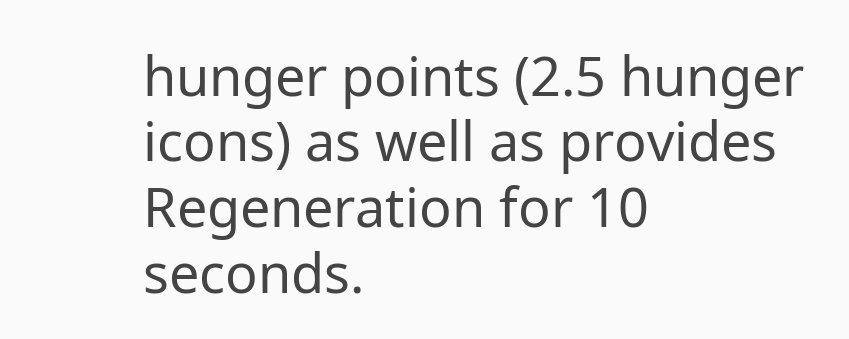hunger points (2.5 hunger icons) as well as provides Regeneration for 10 seconds.